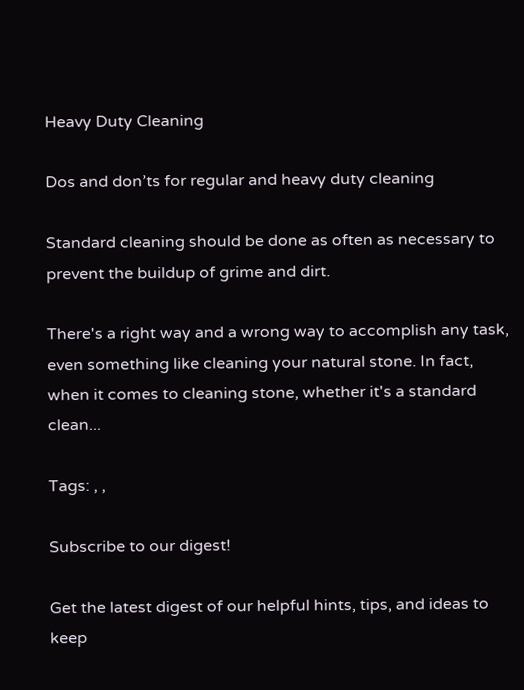Heavy Duty Cleaning

Dos and don’ts for regular and heavy duty cleaning

Standard cleaning should be done as often as necessary to prevent the buildup of grime and dirt.

There's a right way and a wrong way to accomplish any task, even something like cleaning your natural stone. In fact, when it comes to cleaning stone, whether it's a standard clean...

Tags: , ,

Subscribe to our digest!

Get the latest digest of our helpful hints, tips, and ideas to keep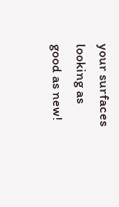your surfaces looking as good as new!